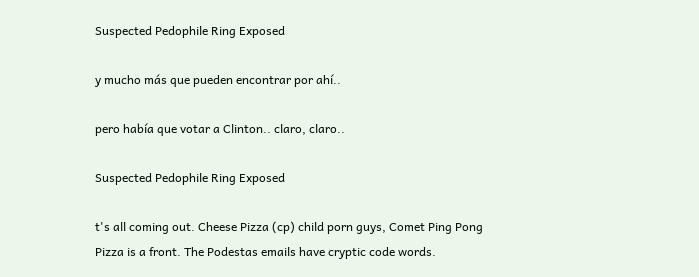Suspected Pedophile Ring Exposed

y mucho más que pueden encontrar por ahí..

pero había que votar a Clinton.. claro, claro..

Suspected Pedophile Ring Exposed

t's all coming out. Cheese Pizza (cp) child porn guys, Comet Ping Pong Pizza is a front. The Podestas emails have cryptic code words.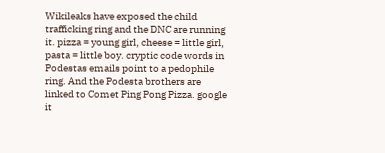Wikileaks have exposed the child trafficking ring and the DNC are running it. pizza = young girl, cheese = little girl, pasta = little boy. cryptic code words in Podestas emails point to a pedophile ring. And the Podesta brothers are linked to Comet Ping Pong Pizza. google it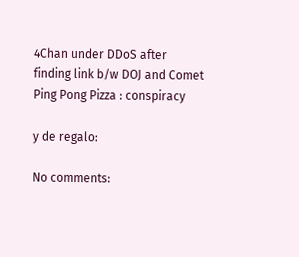4Chan under DDoS after finding link b/w DOJ and Comet Ping Pong Pizza : conspiracy

y de regalo:

No comments: